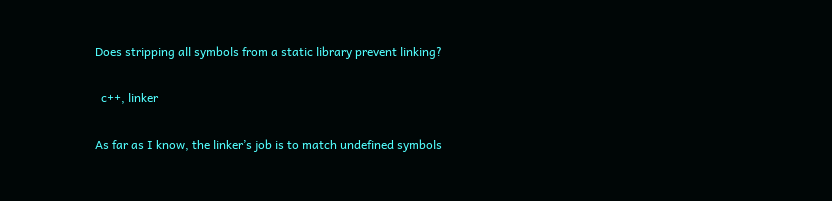Does stripping all symbols from a static library prevent linking?

  c++, linker

As far as I know, the linker’s job is to match undefined symbols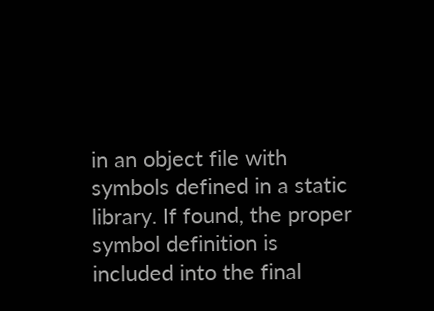in an object file with symbols defined in a static library. If found, the proper symbol definition is included into the final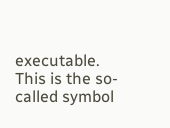executable. This is the so-called symbol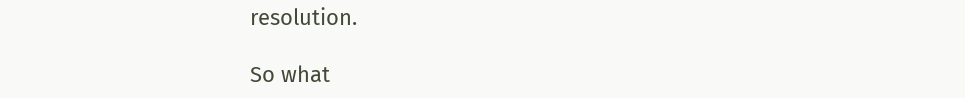resolution.

So what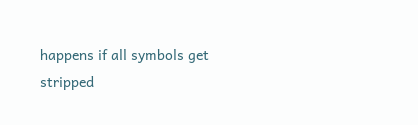happens if all symbols get stripped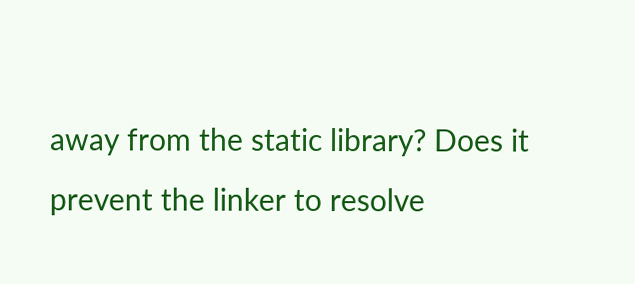away from the static library? Does it prevent the linker to resolve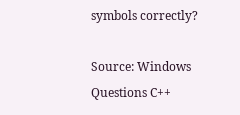symbols correctly?

Source: Windows Questions C++